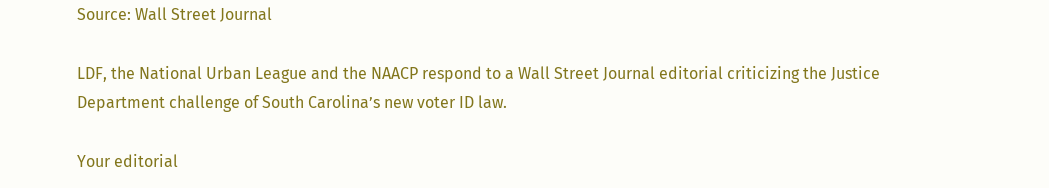Source: Wall Street Journal

LDF, the National Urban League and the NAACP respond to a Wall Street Journal editorial criticizing the Justice Department challenge of South Carolina’s new voter ID law.

Your editorial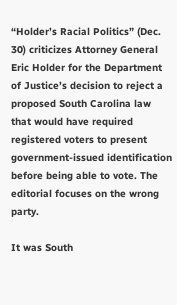“Holder’s Racial Politics” (Dec. 30) criticizes Attorney General Eric Holder for the Department of Justice’s decision to reject a proposed South Carolina law that would have required registered voters to present government-issued identification before being able to vote. The editorial focuses on the wrong party.

It was South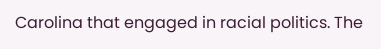Carolina that engaged in racial politics. The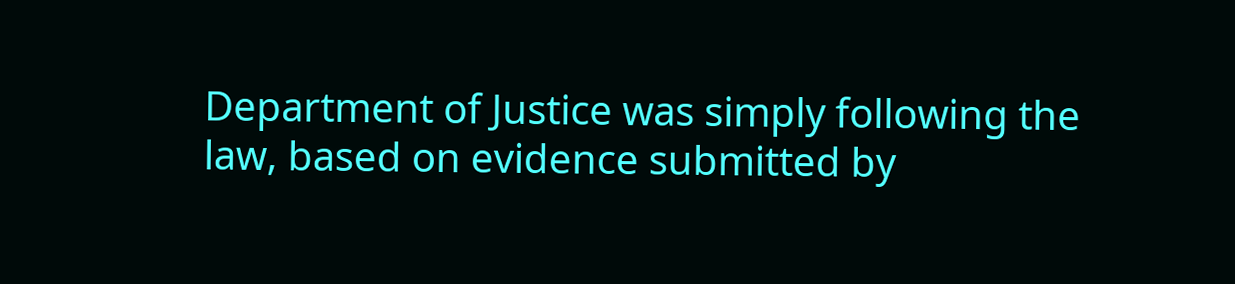Department of Justice was simply following the law, based on evidence submitted by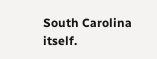South Carolina itself.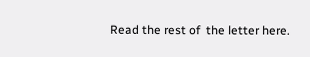Read the rest of  the letter here.